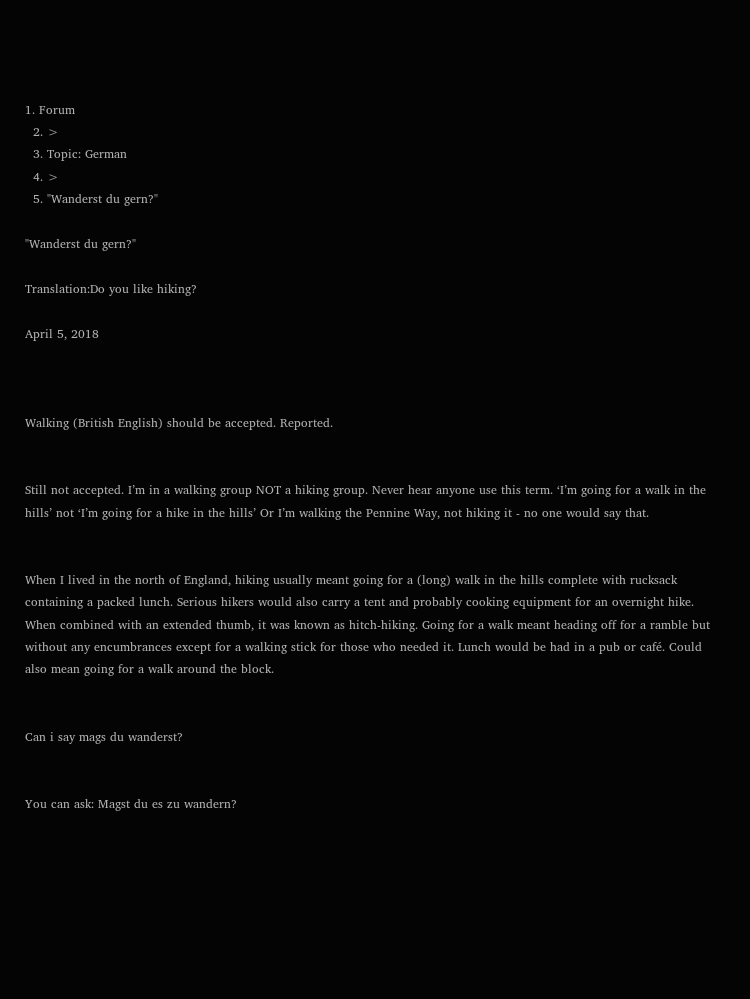1. Forum
  2. >
  3. Topic: German
  4. >
  5. "Wanderst du gern?"

"Wanderst du gern?"

Translation:Do you like hiking?

April 5, 2018



Walking (British English) should be accepted. Reported.


Still not accepted. I’m in a walking group NOT a hiking group. Never hear anyone use this term. ‘I’m going for a walk in the hills’ not ‘I’m going for a hike in the hills’ Or I’m walking the Pennine Way, not hiking it - no one would say that.


When I lived in the north of England, hiking usually meant going for a (long) walk in the hills complete with rucksack containing a packed lunch. Serious hikers would also carry a tent and probably cooking equipment for an overnight hike. When combined with an extended thumb, it was known as hitch-hiking. Going for a walk meant heading off for a ramble but without any encumbrances except for a walking stick for those who needed it. Lunch would be had in a pub or café. Could also mean going for a walk around the block.


Can i say mags du wanderst?


You can ask: Magst du es zu wandern?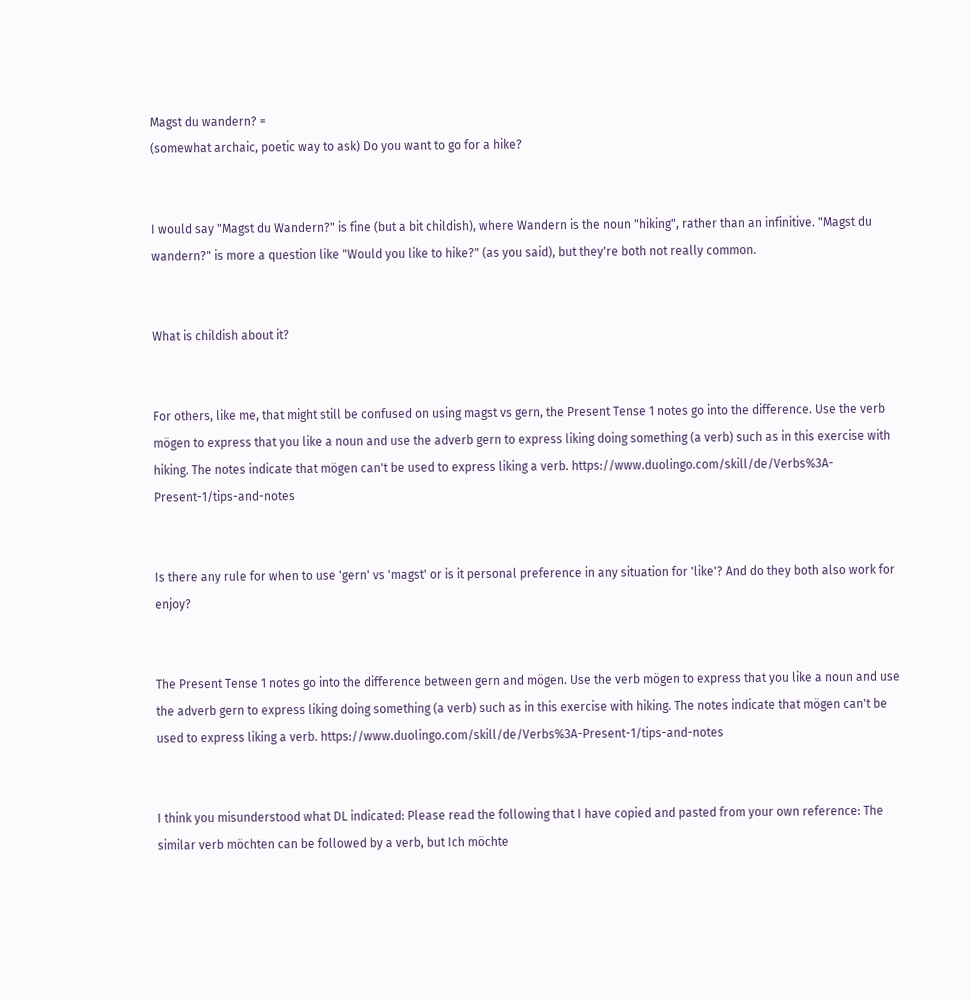Magst du wandern? =
(somewhat archaic, poetic way to ask) Do you want to go for a hike?


I would say "Magst du Wandern?" is fine (but a bit childish), where Wandern is the noun "hiking", rather than an infinitive. "Magst du wandern?" is more a question like "Would you like to hike?" (as you said), but they're both not really common.


What is childish about it?


For others, like me, that might still be confused on using magst vs gern, the Present Tense 1 notes go into the difference. Use the verb mögen to express that you like a noun and use the adverb gern to express liking doing something (a verb) such as in this exercise with hiking. The notes indicate that mögen can't be used to express liking a verb. https://www.duolingo.com/skill/de/Verbs%3A-Present-1/tips-and-notes


Is there any rule for when to use 'gern' vs 'magst' or is it personal preference in any situation for 'like'? And do they both also work for enjoy?


The Present Tense 1 notes go into the difference between gern and mögen. Use the verb mögen to express that you like a noun and use the adverb gern to express liking doing something (a verb) such as in this exercise with hiking. The notes indicate that mögen can't be used to express liking a verb. https://www.duolingo.com/skill/de/Verbs%3A-Present-1/tips-and-notes


I think you misunderstood what DL indicated: Please read the following that I have copied and pasted from your own reference: The similar verb möchten can be followed by a verb, but Ich möchte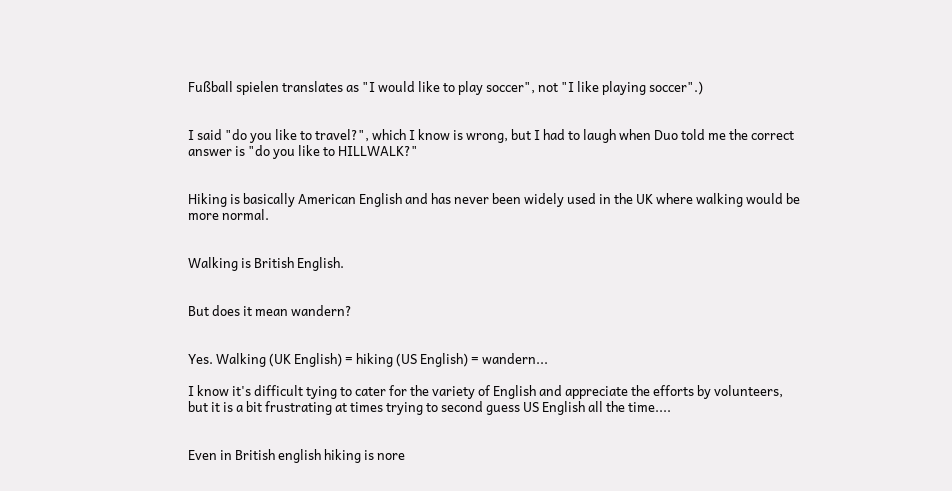Fußball spielen translates as "I would like to play soccer", not "I like playing soccer".)


I said "do you like to travel?", which I know is wrong, but I had to laugh when Duo told me the correct answer is "do you like to HILLWALK?"


Hiking is basically American English and has never been widely used in the UK where walking would be more normal.


Walking is British English.


But does it mean wandern?


Yes. Walking (UK English) = hiking (US English) = wandern...

I know it's difficult tying to cater for the variety of English and appreciate the efforts by volunteers, but it is a bit frustrating at times trying to second guess US English all the time....


Even in British english hiking is nore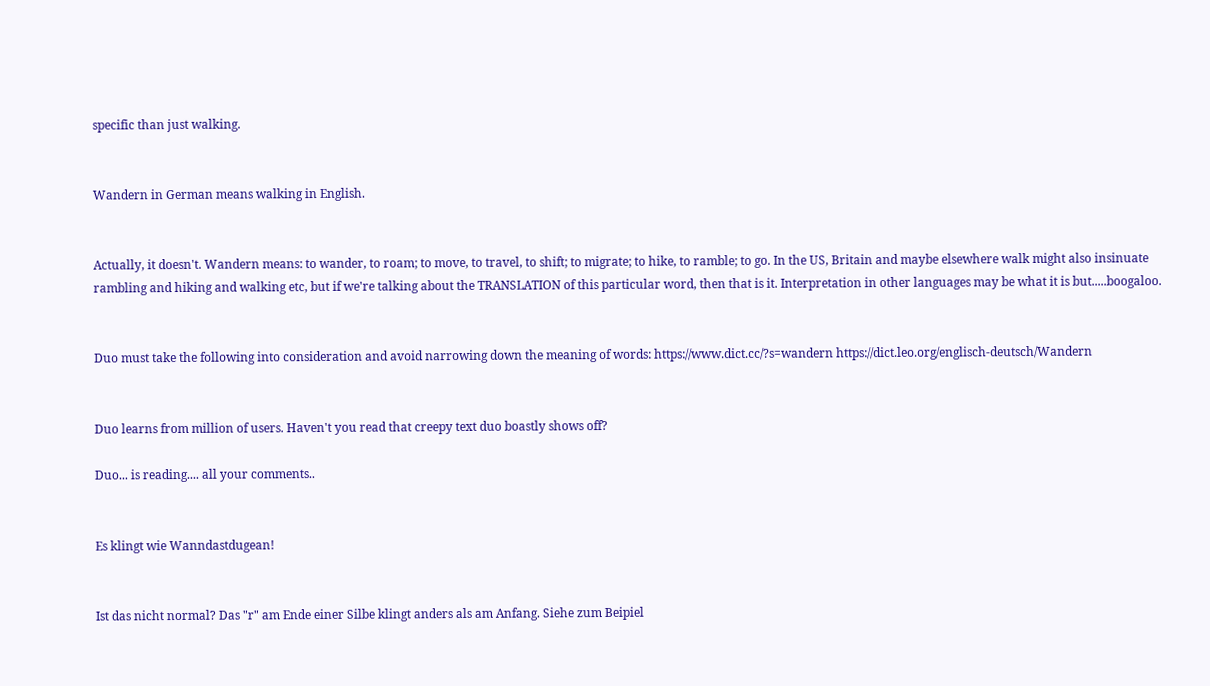specific than just walking.


Wandern in German means walking in English.


Actually, it doesn't. Wandern means: to wander, to roam; to move, to travel, to shift; to migrate; to hike, to ramble; to go. In the US, Britain and maybe elsewhere walk might also insinuate rambling and hiking and walking etc, but if we're talking about the TRANSLATION of this particular word, then that is it. Interpretation in other languages may be what it is but.....boogaloo.


Duo must take the following into consideration and avoid narrowing down the meaning of words: https://www.dict.cc/?s=wandern https://dict.leo.org/englisch-deutsch/Wandern


Duo learns from million of users. Haven't you read that creepy text duo boastly shows off?

Duo... is reading.... all your comments..


Es klingt wie Wanndastdugean!


Ist das nicht normal? Das "r" am Ende einer Silbe klingt anders als am Anfang. Siehe zum Beipiel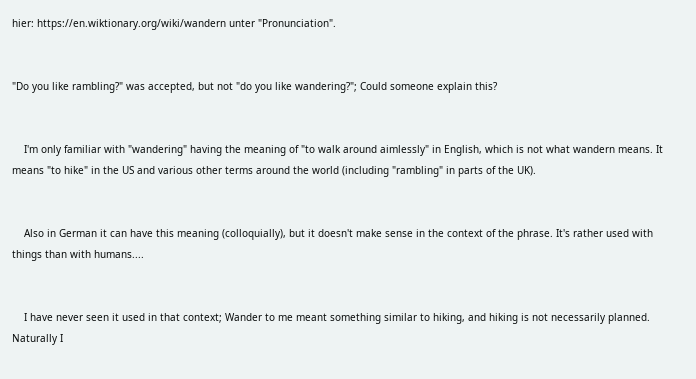hier: https://en.wiktionary.org/wiki/wandern unter "Pronunciation".


"Do you like rambling?" was accepted, but not "do you like wandering?"; Could someone explain this?


    I'm only familiar with "wandering" having the meaning of "to walk around aimlessly" in English, which is not what wandern means. It means "to hike" in the US and various other terms around the world (including "rambling" in parts of the UK).


    Also in German it can have this meaning (colloquially), but it doesn't make sense in the context of the phrase. It's rather used with things than with humans....


    I have never seen it used in that context; Wander to me meant something similar to hiking, and hiking is not necessarily planned. Naturally I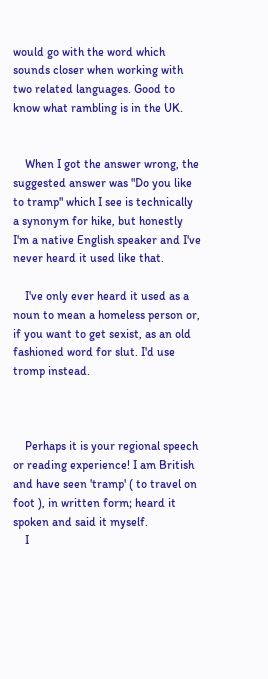would go with the word which sounds closer when working with two related languages. Good to know what rambling is in the UK.


    When I got the answer wrong, the suggested answer was "Do you like to tramp" which I see is technically a synonym for hike, but honestly I'm a native English speaker and I've never heard it used like that.

    I've only ever heard it used as a noun to mean a homeless person or, if you want to get sexist, as an old fashioned word for slut. I'd use tromp instead.



    Perhaps it is your regional speech or reading experience! I am British and have seen 'tramp' ( to travel on foot ), in written form; heard it spoken and said it myself.
    I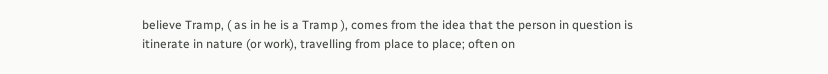believe Tramp, ( as in he is a Tramp ), comes from the idea that the person in question is itinerate in nature (or work), travelling from place to place; often on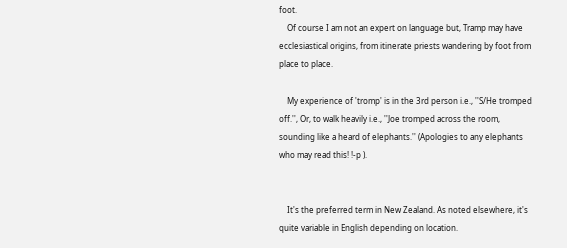foot.
    Of course I am not an expert on language but, Tramp may have ecclesiastical origins, from itinerate priests wandering by foot from place to place.

    My experience of 'tromp' is in the 3rd person i.e., ''S/He tromped off.'', Or, to walk heavily i.e., ''Joe tromped across the room, sounding like a heard of elephants.'' (Apologies to any elephants who may read this! !-p ).


    It's the preferred term in New Zealand. As noted elsewhere, it's quite variable in English depending on location.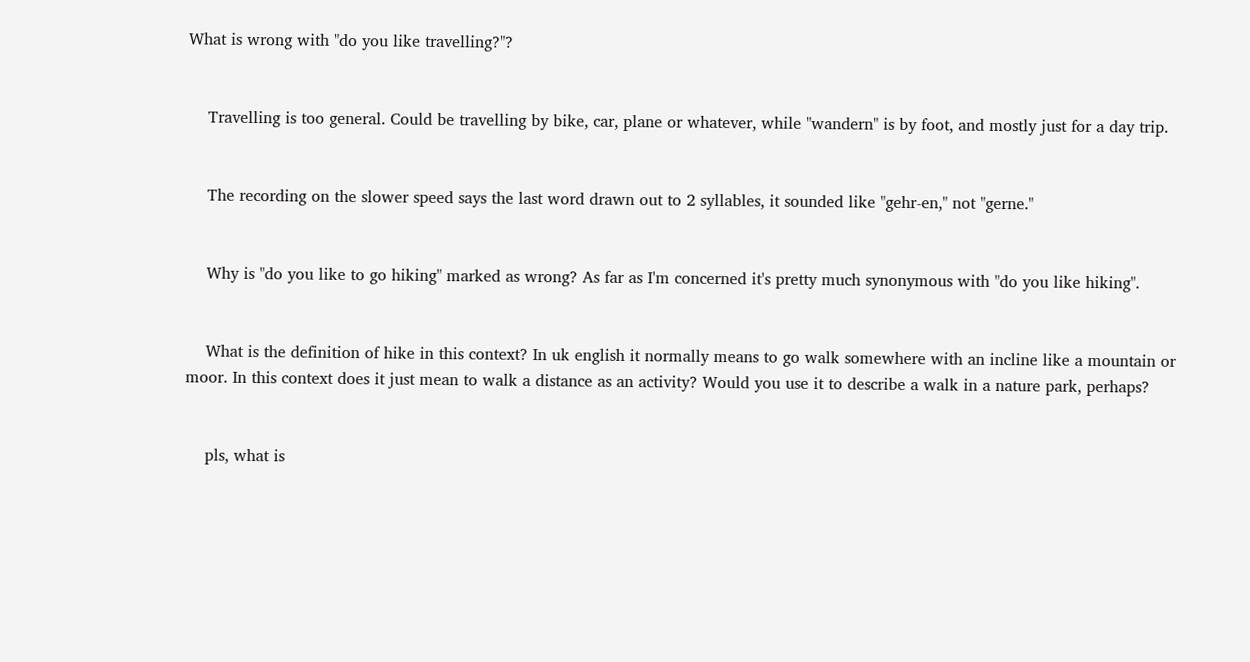What is wrong with "do you like travelling?"?


    Travelling is too general. Could be travelling by bike, car, plane or whatever, while "wandern" is by foot, and mostly just for a day trip.


    The recording on the slower speed says the last word drawn out to 2 syllables, it sounded like "gehr-en," not "gerne."


    Why is "do you like to go hiking" marked as wrong? As far as I'm concerned it's pretty much synonymous with "do you like hiking".


    What is the definition of hike in this context? In uk english it normally means to go walk somewhere with an incline like a mountain or moor. In this context does it just mean to walk a distance as an activity? Would you use it to describe a walk in a nature park, perhaps?


    pls, what is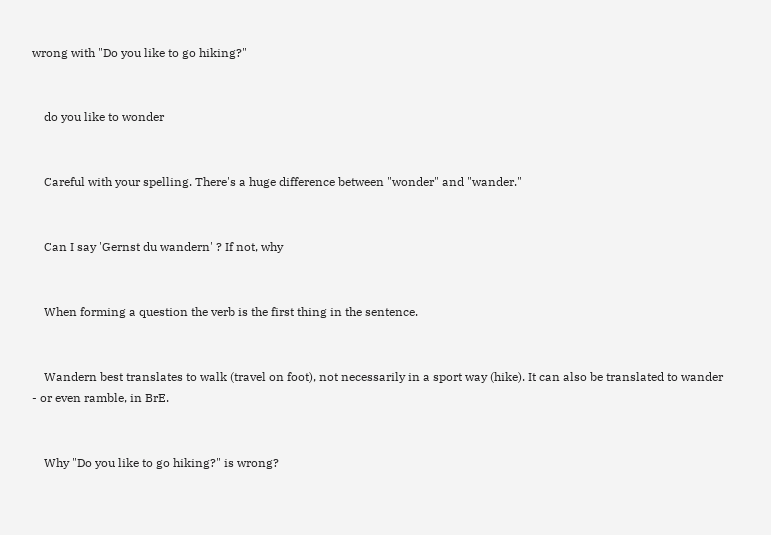wrong with "Do you like to go hiking?"


    do you like to wonder


    Careful with your spelling. There's a huge difference between "wonder" and "wander."


    Can I say 'Gernst du wandern' ? If not, why


    When forming a question the verb is the first thing in the sentence.


    Wandern best translates to walk (travel on foot), not necessarily in a sport way (hike). It can also be translated to wander - or even ramble, in BrE.


    Why "Do you like to go hiking?" is wrong?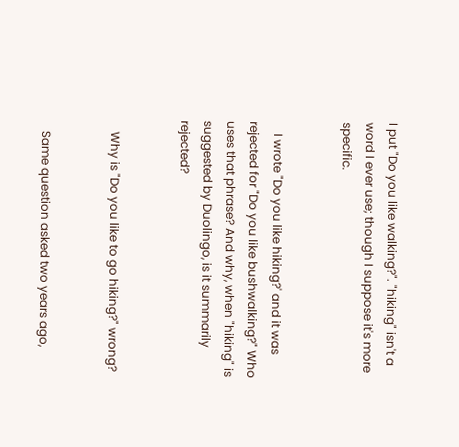I put "Do you like walking?". "hiking" isn't a word I ever use; though I suppose it's more specific.


    I wrote "Do you like hiking?' and it was rejected for "Do you like bushwalking?" Who uses that phrase? And why, when "hiking" is suggested by Duolingo, is it summarily rejected?


    Why is "Do you like to go hiking?" wrong?


    Same question asked two years ago,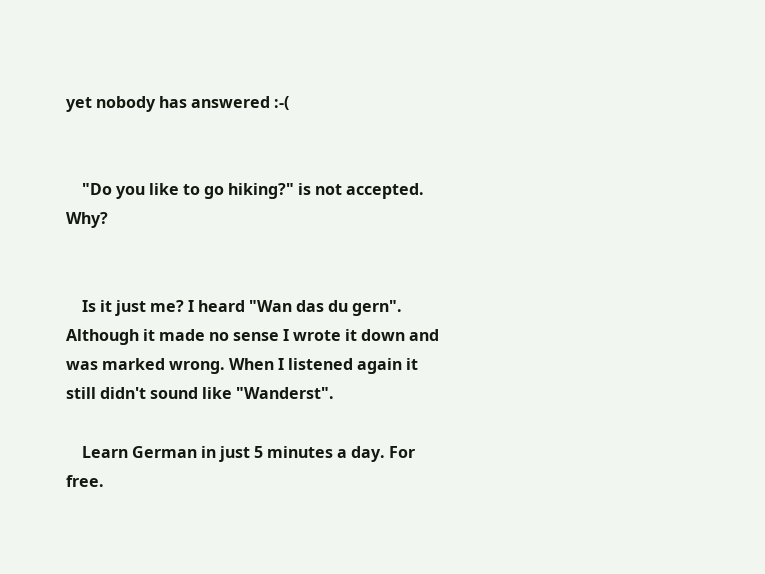yet nobody has answered :-(


    "Do you like to go hiking?" is not accepted. Why?


    Is it just me? I heard "Wan das du gern". Although it made no sense I wrote it down and was marked wrong. When I listened again it still didn't sound like "Wanderst".

    Learn German in just 5 minutes a day. For free.